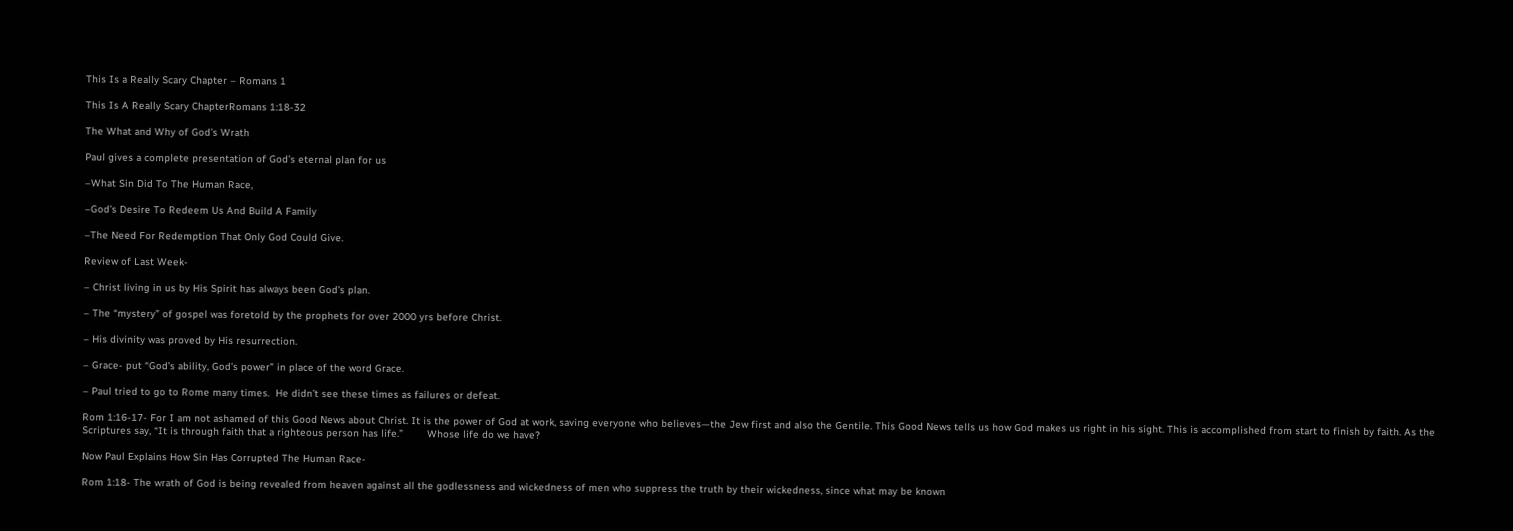This Is a Really Scary Chapter – Romans 1

This Is A Really Scary ChapterRomans 1:18-32

The What and Why of God’s Wrath

Paul gives a complete presentation of God’s eternal plan for us

–What Sin Did To The Human Race,

–God’s Desire To Redeem Us And Build A Family

–The Need For Redemption That Only God Could Give.

Review of Last Week-

– Christ living in us by His Spirit has always been God’s plan.

– The “mystery” of gospel was foretold by the prophets for over 2000 yrs before Christ.

– His divinity was proved by His resurrection.

– Grace- put “God’s ability, God’s power” in place of the word Grace.

– Paul tried to go to Rome many times.  He didn’t see these times as failures or defeat.

Rom 1:16-17- For I am not ashamed of this Good News about Christ. It is the power of God at work, saving everyone who believes—the Jew first and also the Gentile. This Good News tells us how God makes us right in his sight. This is accomplished from start to finish by faith. As the Scriptures say, “It is through faith that a righteous person has life.”        Whose life do we have?

Now Paul Explains How Sin Has Corrupted The Human Race-

Rom 1:18- The wrath of God is being revealed from heaven against all the godlessness and wickedness of men who suppress the truth by their wickedness, since what may be known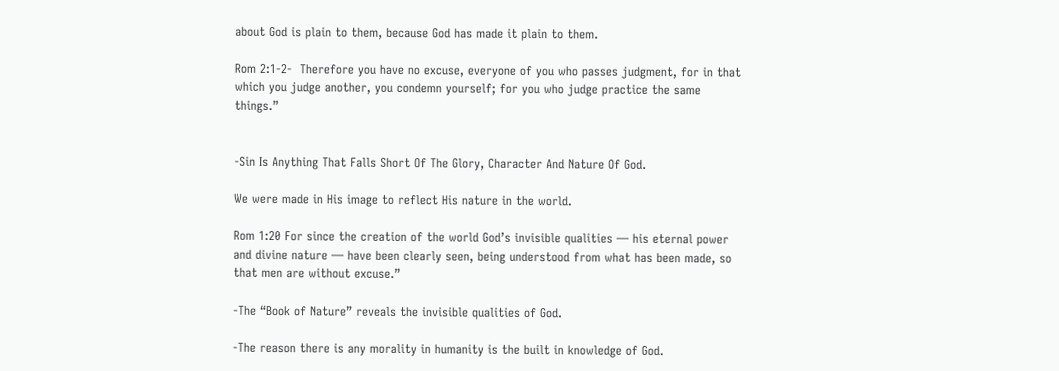about God is plain to them, because God has made it plain to them.

Rom 2:1-2-  Therefore you have no excuse, everyone of you who passes judgment, for in that which you judge another, you condemn yourself; for you who judge practice the same things.”


-Sin Is Anything That Falls Short Of The Glory, Character And Nature Of God.

We were made in His image to reflect His nature in the world.

Rom 1:20 For since the creation of the world God’s invisible qualities — his eternal power and divine nature — have been clearly seen, being understood from what has been made, so that men are without excuse.”

-The “Book of Nature” reveals the invisible qualities of God.

-The reason there is any morality in humanity is the built in knowledge of God.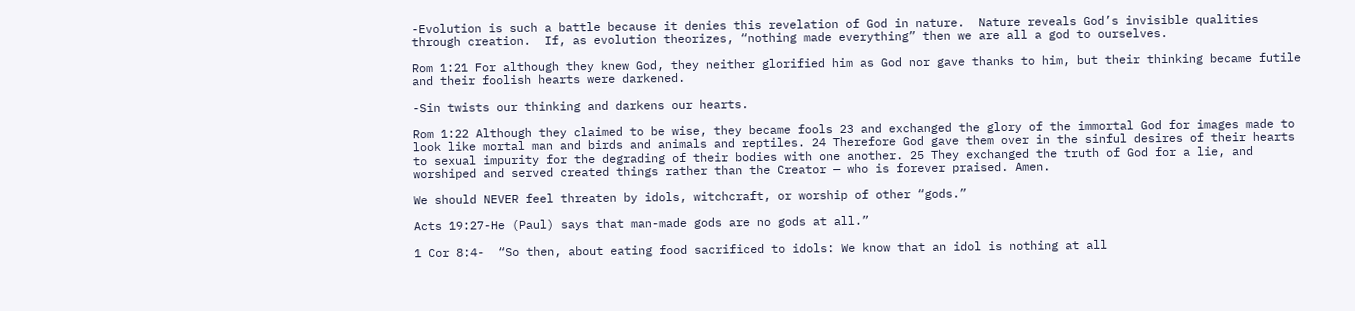-Evolution is such a battle because it denies this revelation of God in nature.  Nature reveals God’s invisible qualities through creation.  If, as evolution theorizes, “nothing made everything” then we are all a god to ourselves.

Rom 1:21 For although they knew God, they neither glorified him as God nor gave thanks to him, but their thinking became futile and their foolish hearts were darkened.

-Sin twists our thinking and darkens our hearts.

Rom 1:22 Although they claimed to be wise, they became fools 23 and exchanged the glory of the immortal God for images made to look like mortal man and birds and animals and reptiles. 24 Therefore God gave them over in the sinful desires of their hearts to sexual impurity for the degrading of their bodies with one another. 25 They exchanged the truth of God for a lie, and worshiped and served created things rather than the Creator — who is forever praised. Amen.

We should NEVER feel threaten by idols, witchcraft, or worship of other “gods.”

Acts 19:27-He (Paul) says that man-made gods are no gods at all.”

1 Cor 8:4-  “So then, about eating food sacrificed to idols: We know that an idol is nothing at all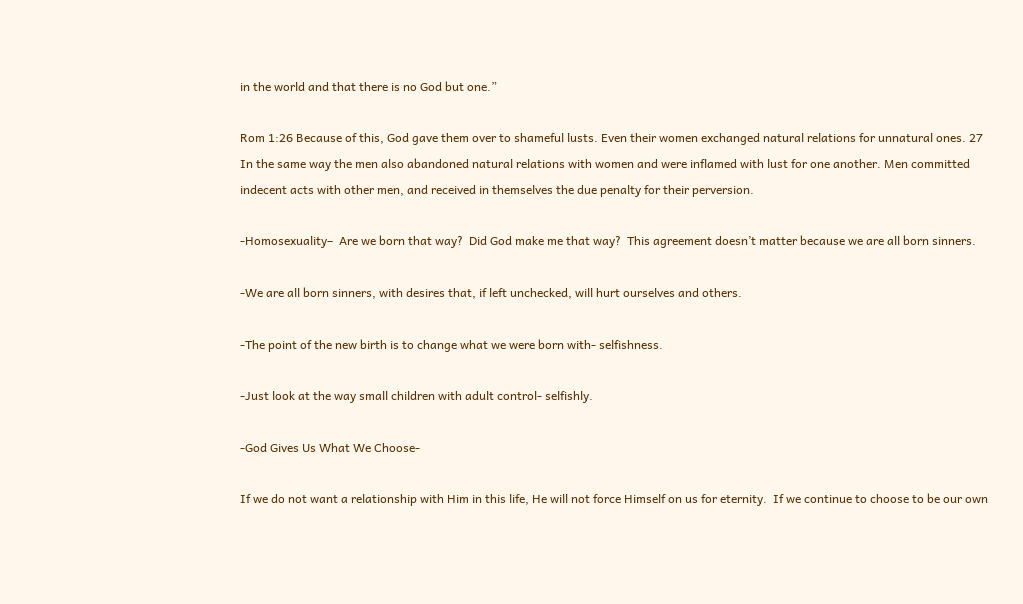in the world and that there is no God but one.”

Rom 1:26 Because of this, God gave them over to shameful lusts. Even their women exchanged natural relations for unnatural ones. 27 In the same way the men also abandoned natural relations with women and were inflamed with lust for one another. Men committed indecent acts with other men, and received in themselves the due penalty for their perversion.

-Homosexuality–  Are we born that way?  Did God make me that way?  This agreement doesn’t matter because we are all born sinners.

-We are all born sinners, with desires that, if left unchecked, will hurt ourselves and others.

-The point of the new birth is to change what we were born with- selfishness.

-Just look at the way small children with adult control- selfishly.

-God Gives Us What We Choose-

If we do not want a relationship with Him in this life, He will not force Himself on us for eternity.  If we continue to choose to be our own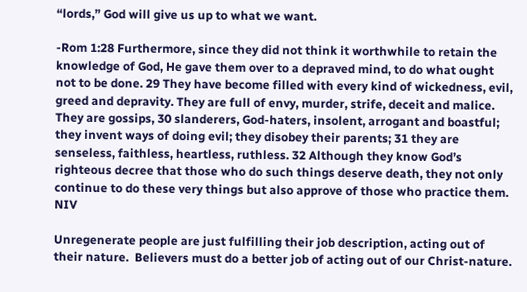“lords,” God will give us up to what we want.

-Rom 1:28 Furthermore, since they did not think it worthwhile to retain the knowledge of God, He gave them over to a depraved mind, to do what ought not to be done. 29 They have become filled with every kind of wickedness, evil, greed and depravity. They are full of envy, murder, strife, deceit and malice. They are gossips, 30 slanderers, God-haters, insolent, arrogant and boastful; they invent ways of doing evil; they disobey their parents; 31 they are senseless, faithless, heartless, ruthless. 32 Although they know God’s righteous decree that those who do such things deserve death, they not only continue to do these very things but also approve of those who practice them. NIV

Unregenerate people are just fulfilling their job description, acting out of their nature.  Believers must do a better job of acting out of our Christ-nature.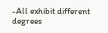-All exhibit different degrees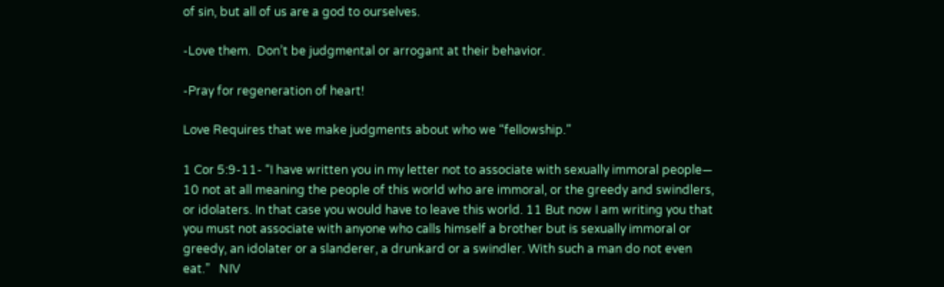of sin, but all of us are a god to ourselves.

-Love them.  Don’t be judgmental or arrogant at their behavior.

-Pray for regeneration of heart!

Love Requires that we make judgments about who we “fellowship.”

1 Cor 5:9-11- “I have written you in my letter not to associate with sexually immoral people— 10 not at all meaning the people of this world who are immoral, or the greedy and swindlers, or idolaters. In that case you would have to leave this world. 11 But now I am writing you that you must not associate with anyone who calls himself a brother but is sexually immoral or greedy, an idolater or a slanderer, a drunkard or a swindler. With such a man do not even eat.”   NIV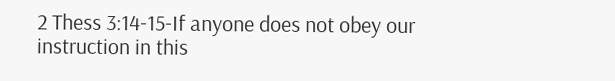2 Thess 3:14-15-If anyone does not obey our instruction in this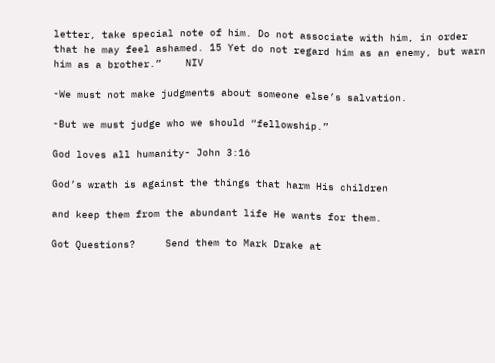letter, take special note of him. Do not associate with him, in order that he may feel ashamed. 15 Yet do not regard him as an enemy, but warn him as a brother.”    NIV

-We must not make judgments about someone else’s salvation.

-But we must judge who we should “fellowship.”

God loves all humanity- John 3:16

God’s wrath is against the things that harm His children

and keep them from the abundant life He wants for them.

Got Questions?     Send them to Mark Drake at